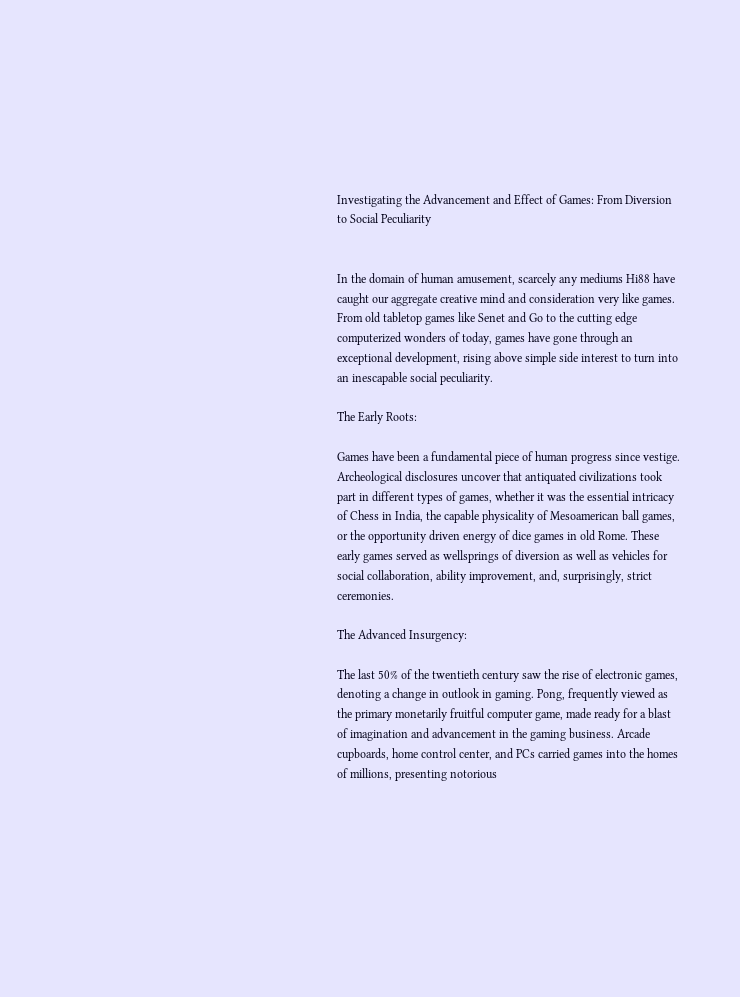Investigating the Advancement and Effect of Games: From Diversion to Social Peculiarity


In the domain of human amusement, scarcely any mediums Hi88 have caught our aggregate creative mind and consideration very like games. From old tabletop games like Senet and Go to the cutting edge computerized wonders of today, games have gone through an exceptional development, rising above simple side interest to turn into an inescapable social peculiarity.

The Early Roots:

Games have been a fundamental piece of human progress since vestige. Archeological disclosures uncover that antiquated civilizations took part in different types of games, whether it was the essential intricacy of Chess in India, the capable physicality of Mesoamerican ball games, or the opportunity driven energy of dice games in old Rome. These early games served as wellsprings of diversion as well as vehicles for social collaboration, ability improvement, and, surprisingly, strict ceremonies.

The Advanced Insurgency:

The last 50% of the twentieth century saw the rise of electronic games, denoting a change in outlook in gaming. Pong, frequently viewed as the primary monetarily fruitful computer game, made ready for a blast of imagination and advancement in the gaming business. Arcade cupboards, home control center, and PCs carried games into the homes of millions, presenting notorious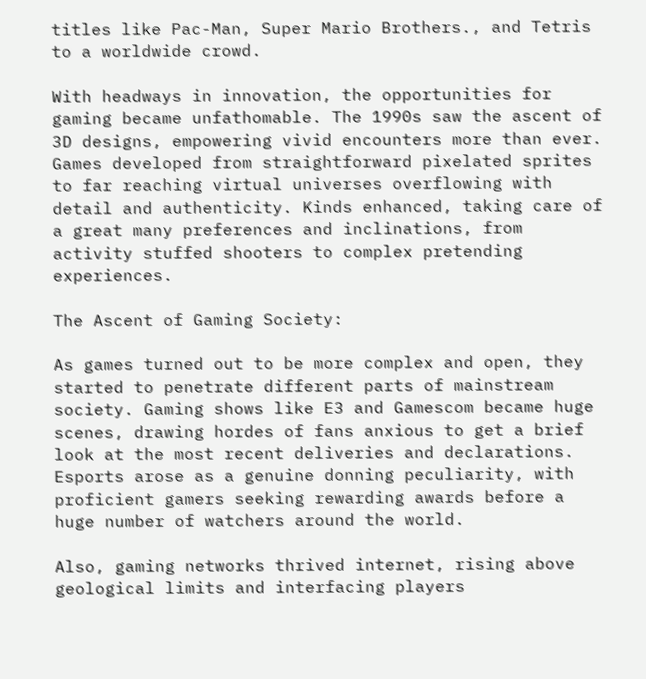titles like Pac-Man, Super Mario Brothers., and Tetris to a worldwide crowd.

With headways in innovation, the opportunities for gaming became unfathomable. The 1990s saw the ascent of 3D designs, empowering vivid encounters more than ever. Games developed from straightforward pixelated sprites to far reaching virtual universes overflowing with detail and authenticity. Kinds enhanced, taking care of a great many preferences and inclinations, from activity stuffed shooters to complex pretending experiences.

The Ascent of Gaming Society:

As games turned out to be more complex and open, they started to penetrate different parts of mainstream society. Gaming shows like E3 and Gamescom became huge scenes, drawing hordes of fans anxious to get a brief look at the most recent deliveries and declarations. Esports arose as a genuine donning peculiarity, with proficient gamers seeking rewarding awards before a huge number of watchers around the world.

Also, gaming networks thrived internet, rising above geological limits and interfacing players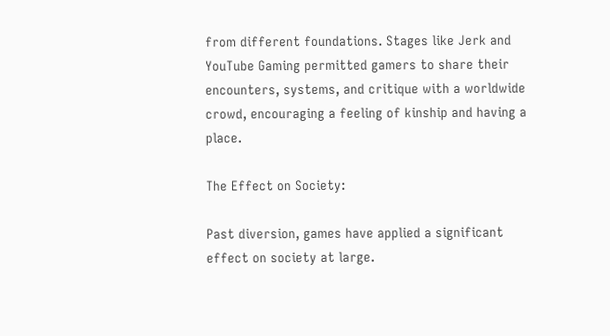from different foundations. Stages like Jerk and YouTube Gaming permitted gamers to share their encounters, systems, and critique with a worldwide crowd, encouraging a feeling of kinship and having a place.

The Effect on Society:

Past diversion, games have applied a significant effect on society at large.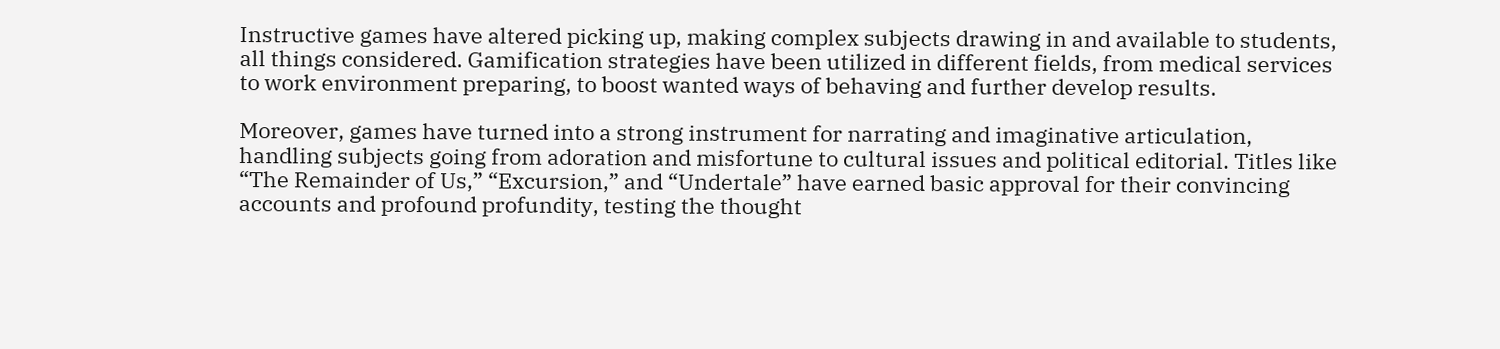Instructive games have altered picking up, making complex subjects drawing in and available to students, all things considered. Gamification strategies have been utilized in different fields, from medical services to work environment preparing, to boost wanted ways of behaving and further develop results.

Moreover, games have turned into a strong instrument for narrating and imaginative articulation, handling subjects going from adoration and misfortune to cultural issues and political editorial. Titles like “The Remainder of Us,” “Excursion,” and “Undertale” have earned basic approval for their convincing accounts and profound profundity, testing the thought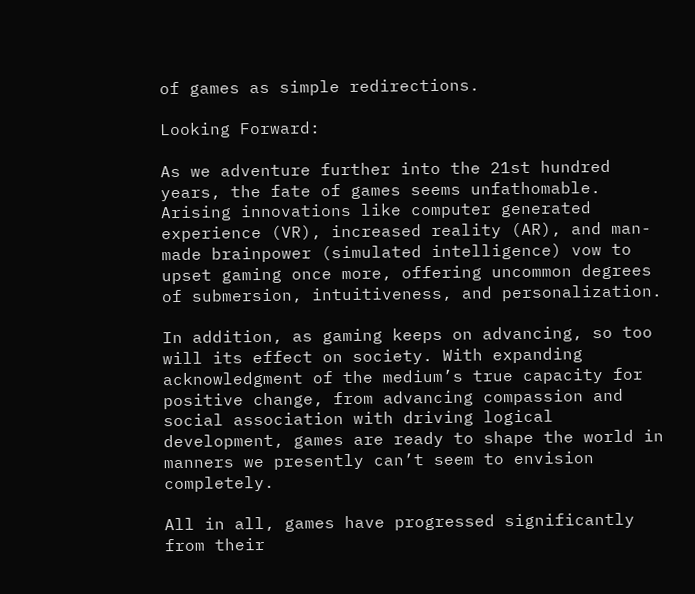of games as simple redirections.

Looking Forward:

As we adventure further into the 21st hundred years, the fate of games seems unfathomable. Arising innovations like computer generated experience (VR), increased reality (AR), and man-made brainpower (simulated intelligence) vow to upset gaming once more, offering uncommon degrees of submersion, intuitiveness, and personalization.

In addition, as gaming keeps on advancing, so too will its effect on society. With expanding acknowledgment of the medium’s true capacity for positive change, from advancing compassion and social association with driving logical development, games are ready to shape the world in manners we presently can’t seem to envision completely.

All in all, games have progressed significantly from their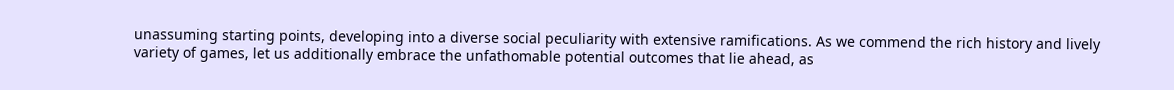unassuming starting points, developing into a diverse social peculiarity with extensive ramifications. As we commend the rich history and lively variety of games, let us additionally embrace the unfathomable potential outcomes that lie ahead, as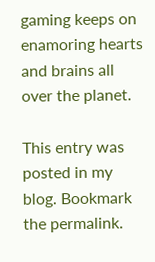gaming keeps on enamoring hearts and brains all over the planet.

This entry was posted in my blog. Bookmark the permalink.